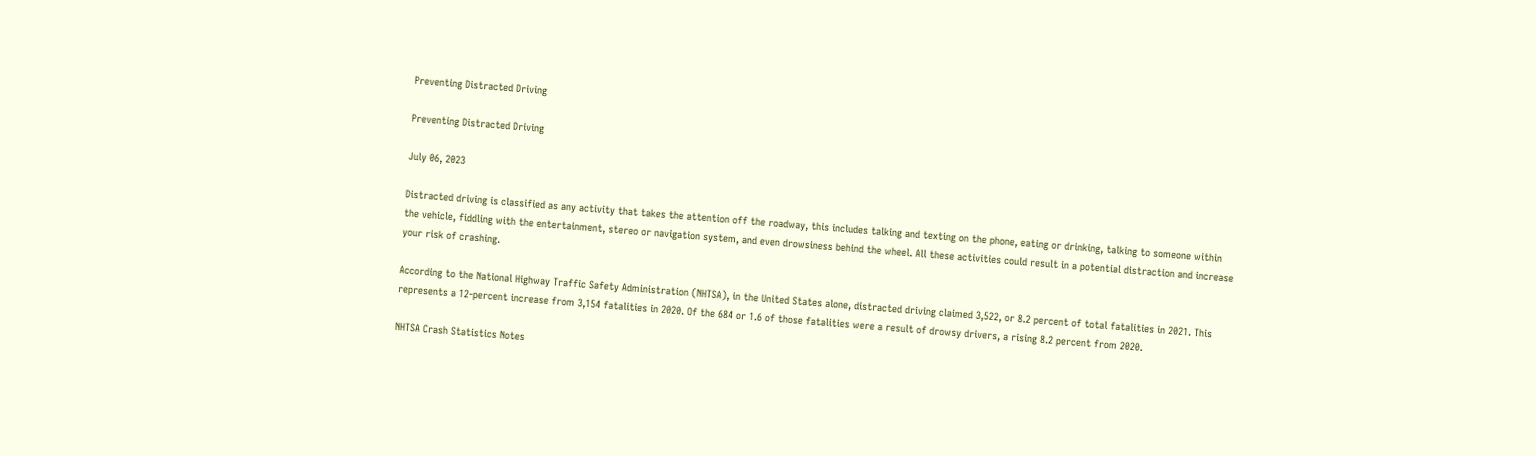Preventing Distracted Driving

Preventing Distracted Driving

July 06, 2023

Distracted driving is classified as any activity that takes the attention off the roadway, this includes talking and texting on the phone, eating or drinking, talking to someone within the vehicle, fiddling with the entertainment, stereo or navigation system, and even drowsiness behind the wheel. All these activities could result in a potential distraction and increase your risk of crashing.

According to the National Highway Traffic Safety Administration (NHTSA), in the United States alone, distracted driving claimed 3,522, or 8.2 percent of total fatalities in 2021. This represents a 12-percent increase from 3,154 fatalities in 2020. Of the 684 or 1.6 of those fatalities were a result of drowsy drivers, a rising 8.2 percent from 2020.

NHTSA Crash Statistics Notes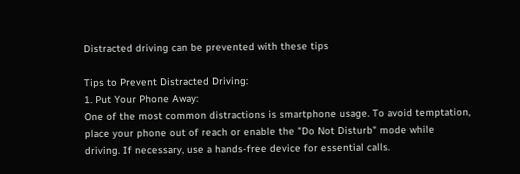Distracted driving can be prevented with these tips

Tips to Prevent Distracted Driving:
1. Put Your Phone Away:
One of the most common distractions is smartphone usage. To avoid temptation, place your phone out of reach or enable the "Do Not Disturb" mode while driving. If necessary, use a hands-free device for essential calls.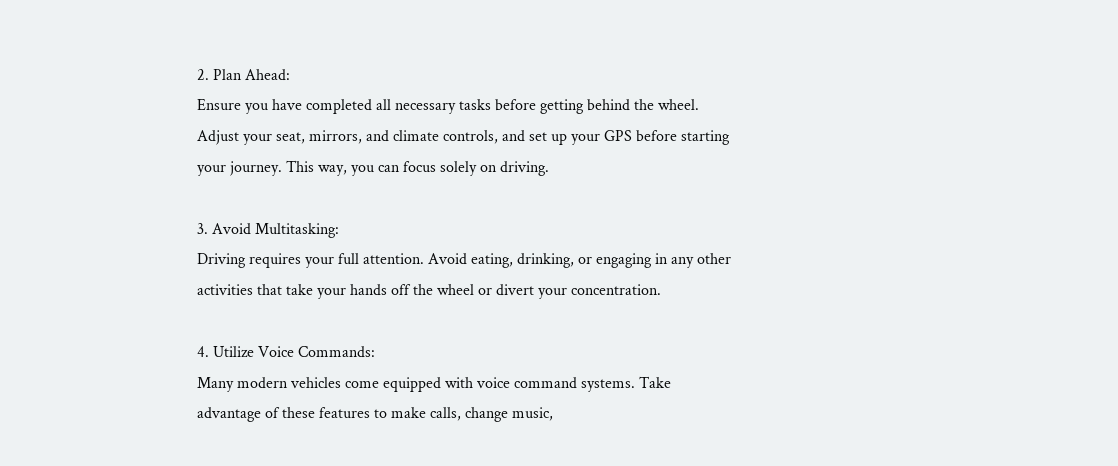2. Plan Ahead:
Ensure you have completed all necessary tasks before getting behind the wheel. Adjust your seat, mirrors, and climate controls, and set up your GPS before starting your journey. This way, you can focus solely on driving.

3. Avoid Multitasking:
Driving requires your full attention. Avoid eating, drinking, or engaging in any other activities that take your hands off the wheel or divert your concentration.

4. Utilize Voice Commands:
Many modern vehicles come equipped with voice command systems. Take advantage of these features to make calls, change music,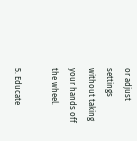or adjust settings without taking your hands off the wheel.

5. Educate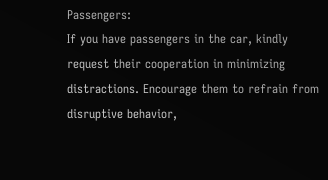Passengers:
If you have passengers in the car, kindly request their cooperation in minimizing distractions. Encourage them to refrain from disruptive behavior,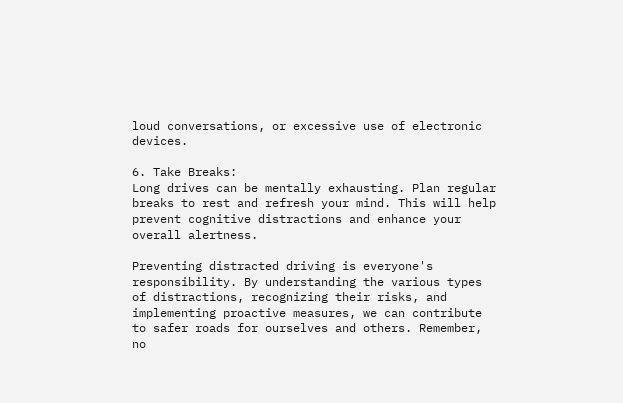loud conversations, or excessive use of electronic devices.

6. Take Breaks:
Long drives can be mentally exhausting. Plan regular breaks to rest and refresh your mind. This will help prevent cognitive distractions and enhance your overall alertness.

Preventing distracted driving is everyone's responsibility. By understanding the various types of distractions, recognizing their risks, and implementing proactive measures, we can contribute to safer roads for ourselves and others. Remember, no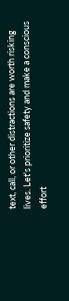text, call, or other distractions are worth risking lives. Let's prioritize safety and make a conscious effort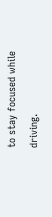to stay focused while driving.